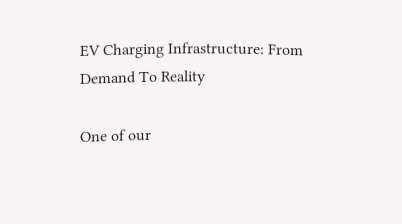EV Charging Infrastructure: From Demand To Reality

One of our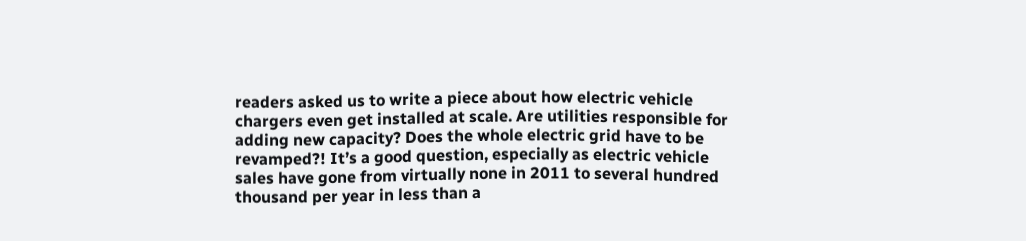readers asked us to write a piece about how electric vehicle chargers even get installed at scale. Are utilities responsible for adding new capacity? Does the whole electric grid have to be revamped?! It’s a good question, especially as electric vehicle sales have gone from virtually none in 2011 to several hundred thousand per year in less than a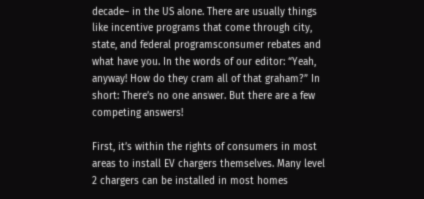decade– in the US alone. There are usually things like incentive programs that come through city, state, and federal programsconsumer rebates and what have you. In the words of our editor: “Yeah, anyway! How do they cram all of that graham?” In short: There’s no one answer. But there are a few competing answers!

First, it’s within the rights of consumers in most areas to install EV chargers themselves. Many level 2 chargers can be installed in most homes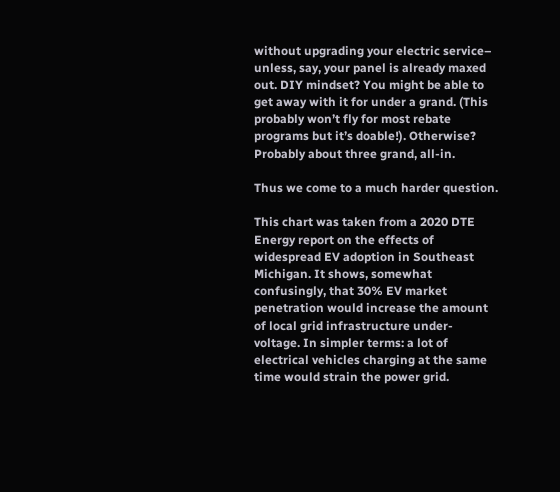without upgrading your electric service– unless, say, your panel is already maxed out. DIY mindset? You might be able to get away with it for under a grand. (This probably won’t fly for most rebate programs but it’s doable!). Otherwise? Probably about three grand, all-in.

Thus we come to a much harder question.

This chart was taken from a 2020 DTE Energy report on the effects of widespread EV adoption in Southeast Michigan. It shows, somewhat confusingly, that 30% EV market penetration would increase the amount of local grid infrastructure under-voltage. In simpler terms: a lot of electrical vehicles charging at the same time would strain the power grid.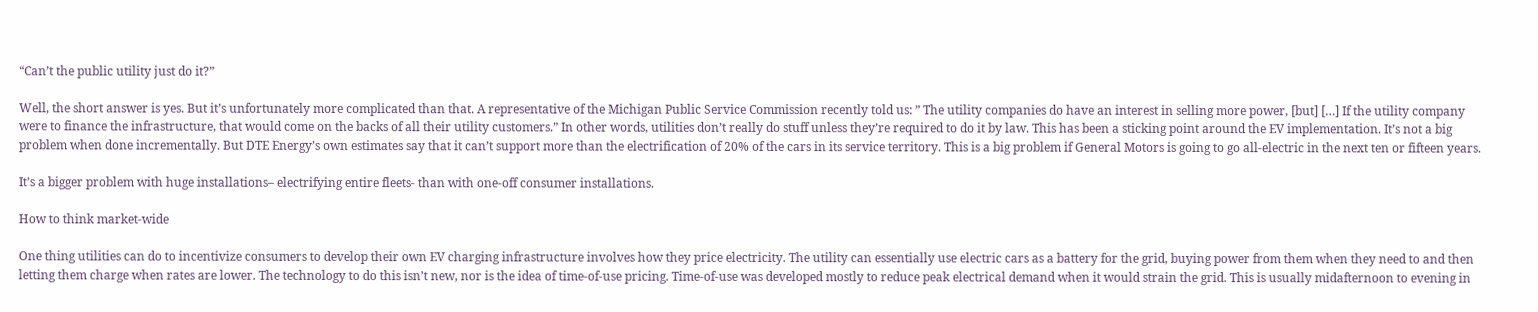“Can’t the public utility just do it?”

Well, the short answer is yes. But it’s unfortunately more complicated than that. A representative of the Michigan Public Service Commission recently told us: ” The utility companies do have an interest in selling more power, [but] […] If the utility company were to finance the infrastructure, that would come on the backs of all their utility customers.” In other words, utilities don’t really do stuff unless they’re required to do it by law. This has been a sticking point around the EV implementation. It’s not a big problem when done incrementally. But DTE Energy’s own estimates say that it can’t support more than the electrification of 20% of the cars in its service territory. This is a big problem if General Motors is going to go all-electric in the next ten or fifteen years.

It’s a bigger problem with huge installations– electrifying entire fleets- than with one-off consumer installations.

How to think market-wide

One thing utilities can do to incentivize consumers to develop their own EV charging infrastructure involves how they price electricity. The utility can essentially use electric cars as a battery for the grid, buying power from them when they need to and then letting them charge when rates are lower. The technology to do this isn’t new, nor is the idea of time-of-use pricing. Time-of-use was developed mostly to reduce peak electrical demand when it would strain the grid. This is usually midafternoon to evening in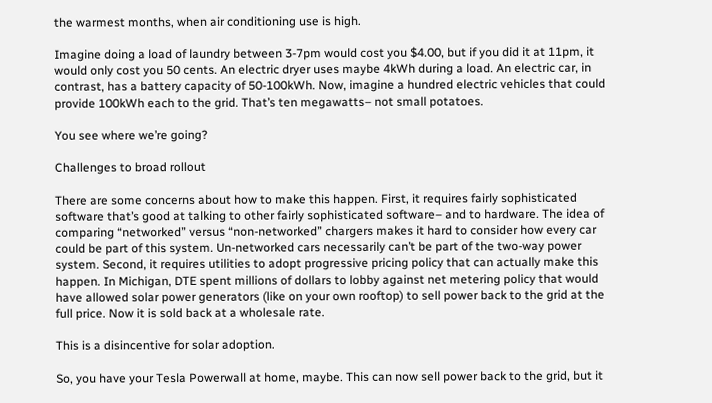the warmest months, when air conditioning use is high.

Imagine doing a load of laundry between 3-7pm would cost you $4.00, but if you did it at 11pm, it would only cost you 50 cents. An electric dryer uses maybe 4kWh during a load. An electric car, in contrast, has a battery capacity of 50-100kWh. Now, imagine a hundred electric vehicles that could provide 100kWh each to the grid. That’s ten megawatts– not small potatoes.

You see where we’re going?

Challenges to broad rollout

There are some concerns about how to make this happen. First, it requires fairly sophisticated software that’s good at talking to other fairly sophisticated software– and to hardware. The idea of comparing “networked” versus “non-networked” chargers makes it hard to consider how every car could be part of this system. Un-networked cars necessarily can’t be part of the two-way power system. Second, it requires utilities to adopt progressive pricing policy that can actually make this happen. In Michigan, DTE spent millions of dollars to lobby against net metering policy that would have allowed solar power generators (like on your own rooftop) to sell power back to the grid at the full price. Now it is sold back at a wholesale rate.

This is a disincentive for solar adoption.

So, you have your Tesla Powerwall at home, maybe. This can now sell power back to the grid, but it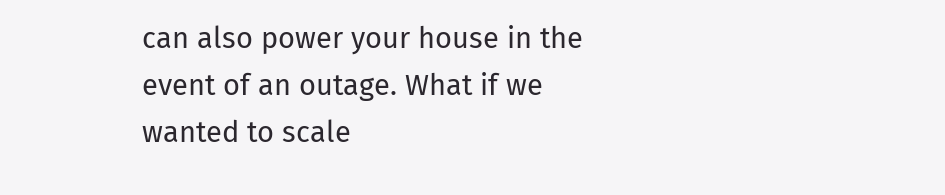can also power your house in the event of an outage. What if we wanted to scale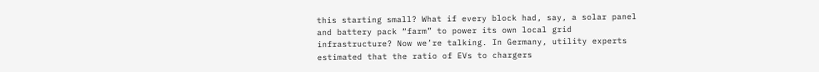this starting small? What if every block had, say, a solar panel and battery pack “farm” to power its own local grid infrastructure? Now we’re talking. In Germany, utility experts estimated that the ratio of EVs to chargers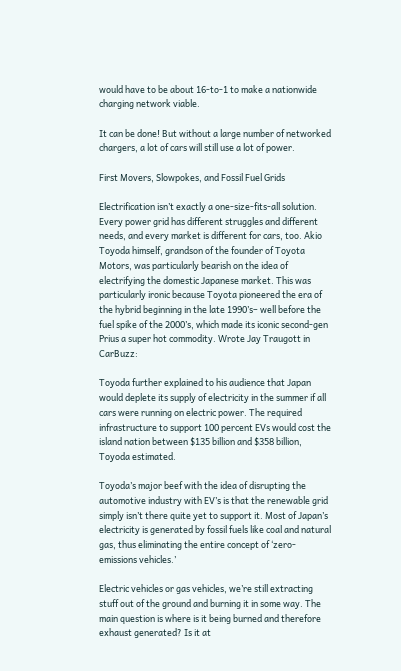would have to be about 16-to-1 to make a nationwide charging network viable.

It can be done! But without a large number of networked chargers, a lot of cars will still use a lot of power.

First Movers, Slowpokes, and Fossil Fuel Grids

Electrification isn’t exactly a one-size-fits-all solution. Every power grid has different struggles and different needs, and every market is different for cars, too. Akio Toyoda himself, grandson of the founder of Toyota Motors, was particularly bearish on the idea of electrifying the domestic Japanese market. This was particularly ironic because Toyota pioneered the era of the hybrid beginning in the late 1990’s– well before the fuel spike of the 2000’s, which made its iconic second-gen Prius a super hot commodity. Wrote Jay Traugott in CarBuzz:

Toyoda further explained to his audience that Japan would deplete its supply of electricity in the summer if all cars were running on electric power. The required infrastructure to support 100 percent EVs would cost the island nation between $135 billion and $358 billion, Toyoda estimated.

Toyoda’s major beef with the idea of disrupting the automotive industry with EV’s is that the renewable grid simply isn’t there quite yet to support it. Most of Japan’s electricity is generated by fossil fuels like coal and natural gas, thus eliminating the entire concept of ‘zero-emissions vehicles.’

Electric vehicles or gas vehicles, we’re still extracting stuff out of the ground and burning it in some way. The main question is where is it being burned and therefore exhaust generated? Is it at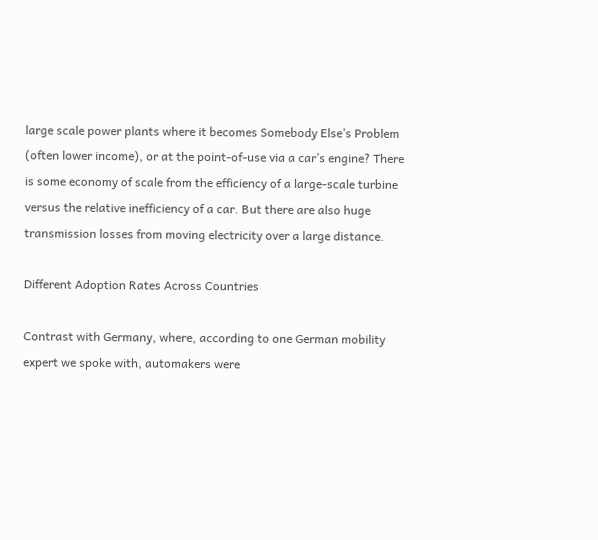large scale power plants where it becomes Somebody Else’s Problem (often lower income), or at the point-of-use via a car’s engine? There is some economy of scale from the efficiency of a large-scale turbine versus the relative inefficiency of a car. But there are also huge transmission losses from moving electricity over a large distance.

Different Adoption Rates Across Countries

Contrast with Germany, where, according to one German mobility expert we spoke with, automakers were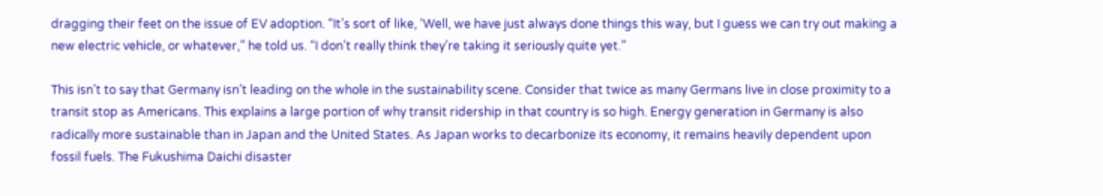dragging their feet on the issue of EV adoption. “It’s sort of like, ‘Well, we have just always done things this way, but I guess we can try out making a new electric vehicle, or whatever,” he told us. “I don’t really think they’re taking it seriously quite yet.”

This isn’t to say that Germany isn’t leading on the whole in the sustainability scene. Consider that twice as many Germans live in close proximity to a transit stop as Americans. This explains a large portion of why transit ridership in that country is so high. Energy generation in Germany is also radically more sustainable than in Japan and the United States. As Japan works to decarbonize its economy, it remains heavily dependent upon fossil fuels. The Fukushima Daichi disaster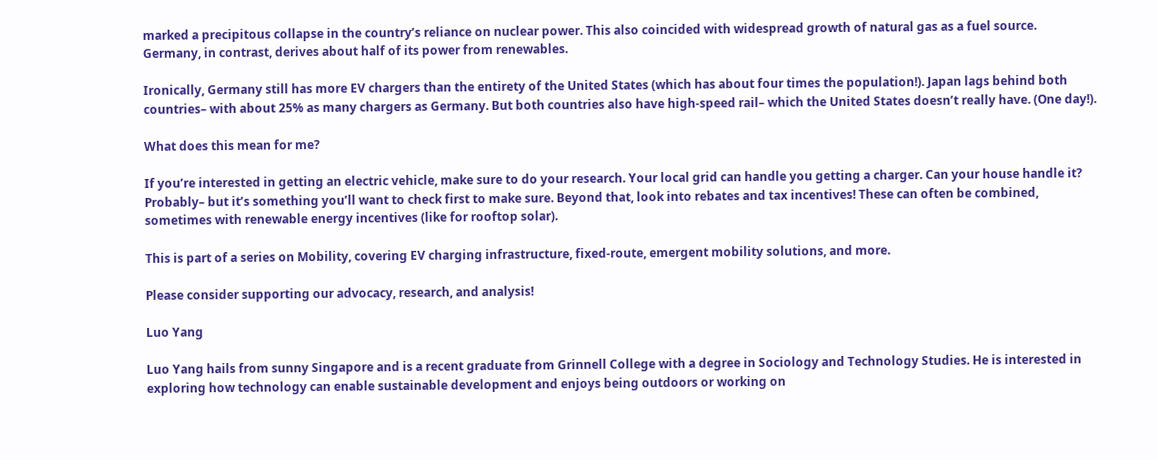marked a precipitous collapse in the country’s reliance on nuclear power. This also coincided with widespread growth of natural gas as a fuel source. Germany, in contrast, derives about half of its power from renewables.

Ironically, Germany still has more EV chargers than the entirety of the United States (which has about four times the population!). Japan lags behind both countries– with about 25% as many chargers as Germany. But both countries also have high-speed rail– which the United States doesn’t really have. (One day!).

What does this mean for me?

If you’re interested in getting an electric vehicle, make sure to do your research. Your local grid can handle you getting a charger. Can your house handle it? Probably– but it’s something you’ll want to check first to make sure. Beyond that, look into rebates and tax incentives! These can often be combined, sometimes with renewable energy incentives (like for rooftop solar).

This is part of a series on Mobility, covering EV charging infrastructure, fixed-route, emergent mobility solutions, and more.

Please consider supporting our advocacy, research, and analysis!

Luo Yang

Luo Yang hails from sunny Singapore and is a recent graduate from Grinnell College with a degree in Sociology and Technology Studies. He is interested in exploring how technology can enable sustainable development and enjoys being outdoors or working on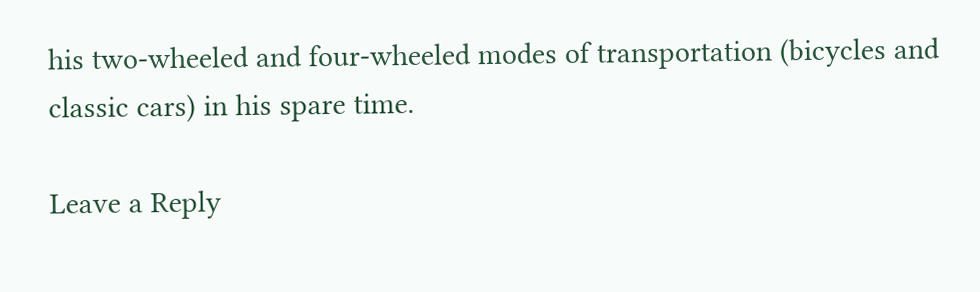his two-wheeled and four-wheeled modes of transportation (bicycles and classic cars) in his spare time.

Leave a Reply